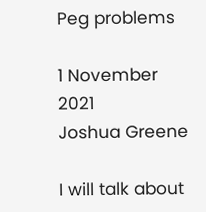Peg problems

1 November 2021
Joshua Greene

I will talk about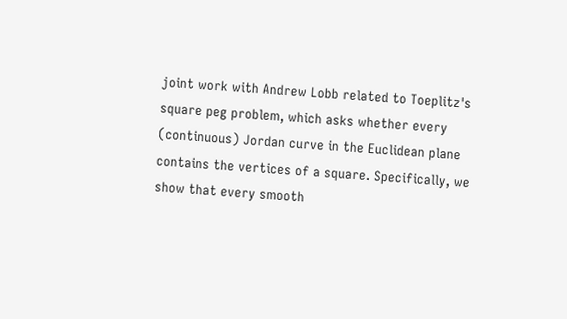joint work with Andrew Lobb related to Toeplitz's square peg problem, which asks whether every (continuous) Jordan curve in the Euclidean plane contains the vertices of a square. Specifically, we show that every smooth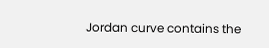Jordan curve contains the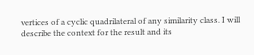vertices of a cyclic quadrilateral of any similarity class. I will describe the context for the result and its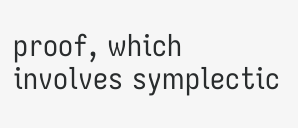proof, which involves symplectic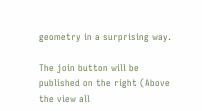geometry in a surprising way.

The join button will be published on the right (Above the view all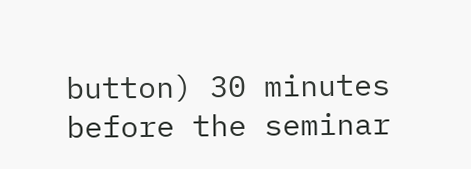button) 30 minutes before the seminar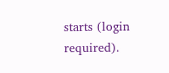starts (login required).